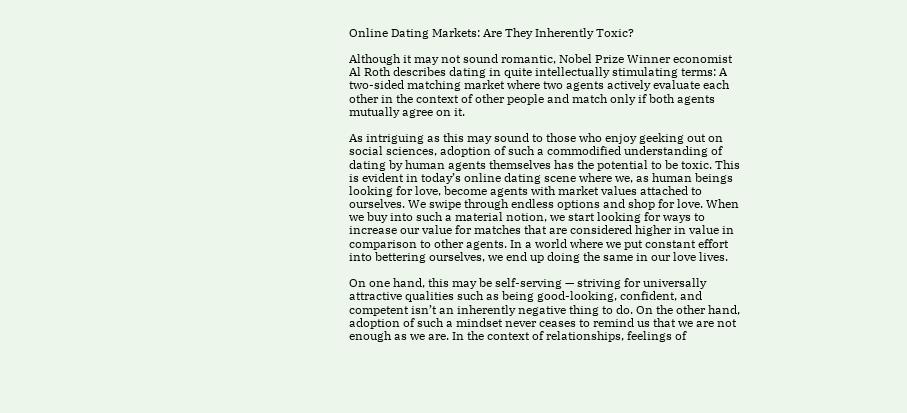Online Dating Markets: Are They Inherently Toxic?

Although it may not sound romantic, Nobel Prize Winner economist Al Roth describes dating in quite intellectually stimulating terms: A two-sided matching market where two agents actively evaluate each other in the context of other people and match only if both agents mutually agree on it.

As intriguing as this may sound to those who enjoy geeking out on social sciences, adoption of such a commodified understanding of dating by human agents themselves has the potential to be toxic. This is evident in today’s online dating scene where we, as human beings looking for love, become agents with market values attached to ourselves. We swipe through endless options and shop for love. When we buy into such a material notion, we start looking for ways to increase our value for matches that are considered higher in value in comparison to other agents. In a world where we put constant effort into bettering ourselves, we end up doing the same in our love lives.

On one hand, this may be self-serving — striving for universally attractive qualities such as being good-looking, confident, and competent isn’t an inherently negative thing to do. On the other hand, adoption of such a mindset never ceases to remind us that we are not enough as we are. In the context of relationships, feelings of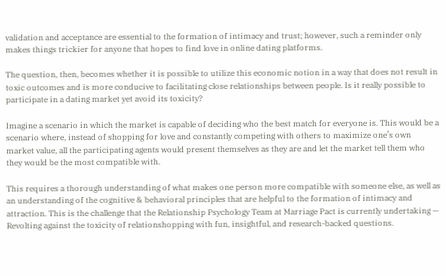validation and acceptance are essential to the formation of intimacy and trust; however, such a reminder only makes things trickier for anyone that hopes to find love in online dating platforms.

The question, then, becomes whether it is possible to utilize this economic notion in a way that does not result in toxic outcomes and is more conducive to facilitating close relationships between people. Is it really possible to participate in a dating market yet avoid its toxicity?

Imagine a scenario in which the market is capable of deciding who the best match for everyone is. This would be a scenario where, instead of shopping for love and constantly competing with others to maximize one’s own market value, all the participating agents would present themselves as they are and let the market tell them who they would be the most compatible with.

This requires a thorough understanding of what makes one person more compatible with someone else, as well as an understanding of the cognitive & behavioral principles that are helpful to the formation of intimacy and attraction. This is the challenge that the Relationship Psychology Team at Marriage Pact is currently undertaking — Revolting against the toxicity of relationshopping with fun, insightful, and research-backed questions.